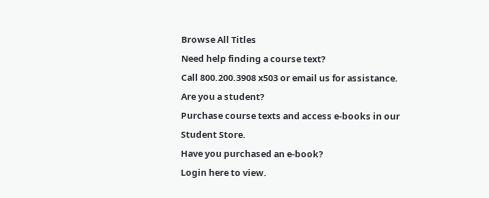Browse All Titles
Need help finding a course text?
Call 800.200.3908 x503 or email us for assistance.
Are you a student?
Purchase course texts and access e-books in our Student Store.
Have you purchased an e-book?
Login here to view.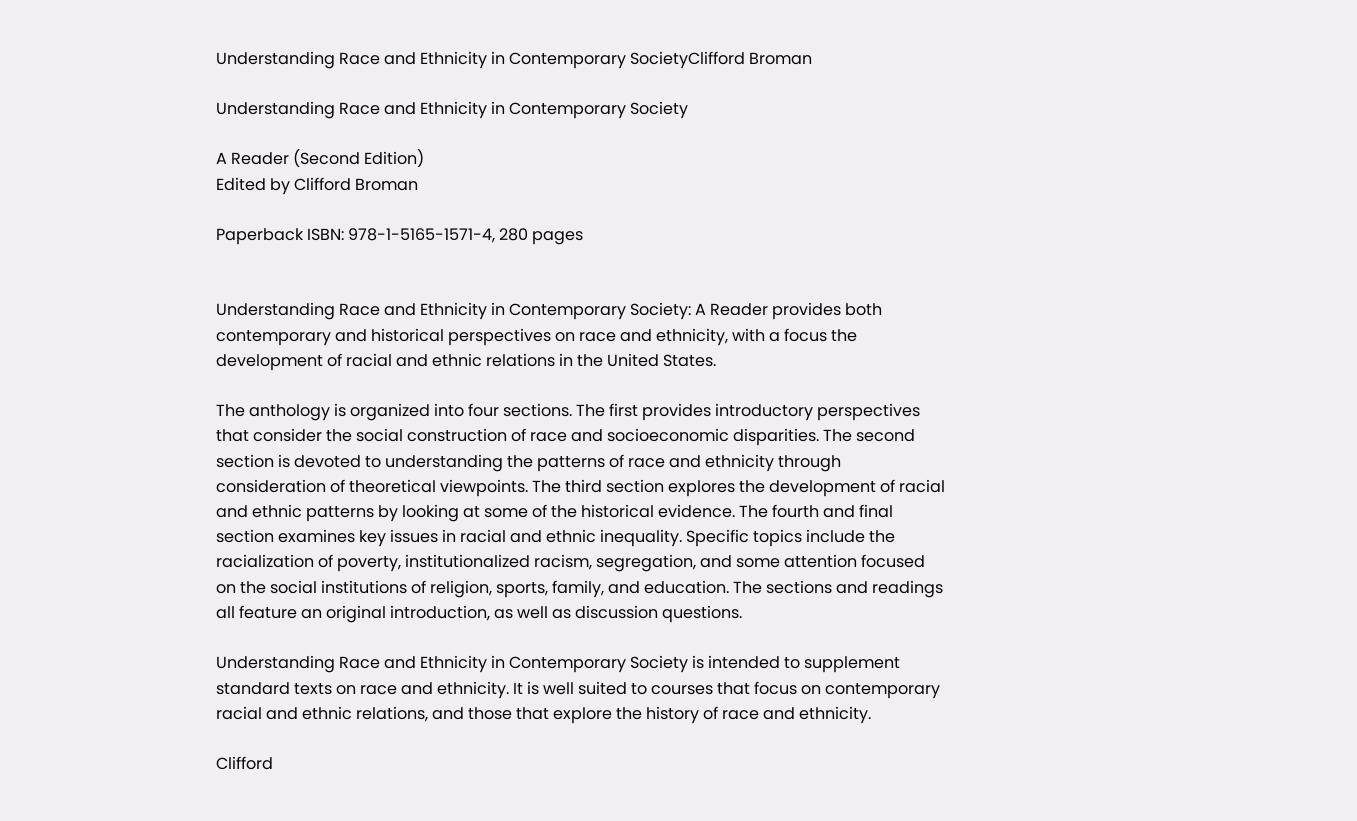Understanding Race and Ethnicity in Contemporary SocietyClifford Broman

Understanding Race and Ethnicity in Contemporary Society

A Reader (Second Edition)
Edited by Clifford Broman

Paperback ISBN: 978-1-5165-1571-4, 280 pages


Understanding Race and Ethnicity in Contemporary Society: A Reader provides both contemporary and historical perspectives on race and ethnicity, with a focus the development of racial and ethnic relations in the United States.

The anthology is organized into four sections. The first provides introductory perspectives that consider the social construction of race and socioeconomic disparities. The second section is devoted to understanding the patterns of race and ethnicity through consideration of theoretical viewpoints. The third section explores the development of racial and ethnic patterns by looking at some of the historical evidence. The fourth and final section examines key issues in racial and ethnic inequality. Specific topics include the racialization of poverty, institutionalized racism, segregation, and some attention focused on the social institutions of religion, sports, family, and education. The sections and readings all feature an original introduction, as well as discussion questions.

Understanding Race and Ethnicity in Contemporary Society is intended to supplement standard texts on race and ethnicity. It is well suited to courses that focus on contemporary racial and ethnic relations, and those that explore the history of race and ethnicity.

Clifford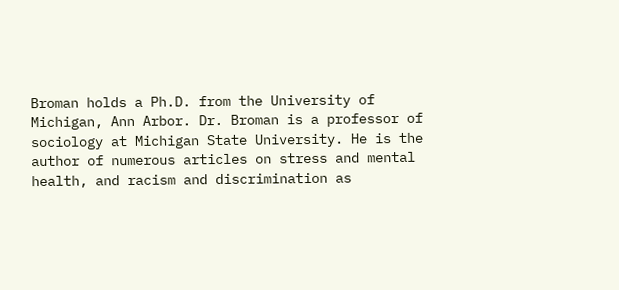Broman holds a Ph.D. from the University of Michigan, Ann Arbor. Dr. Broman is a professor of sociology at Michigan State University. He is the author of numerous articles on stress and mental health, and racism and discrimination as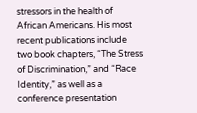stressors in the health of African Americans. His most recent publications include two book chapters, “The Stress of Discrimination,” and “Race Identity,” as well as a conference presentation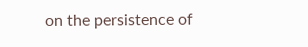on the persistence of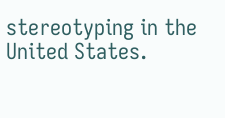stereotyping in the United States.